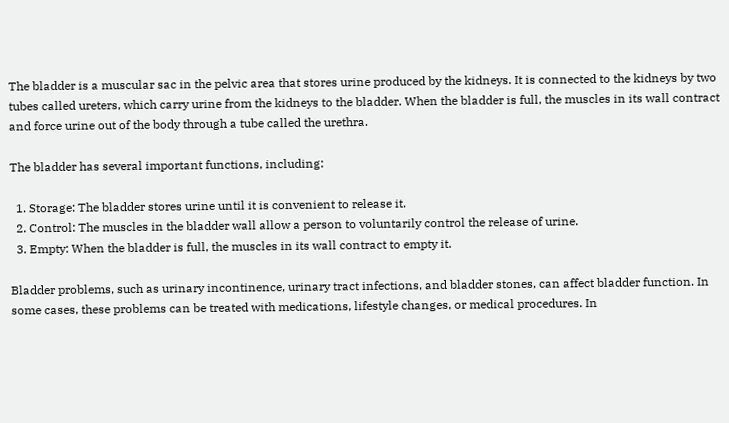The bladder is a muscular sac in the pelvic area that stores urine produced by the kidneys. It is connected to the kidneys by two tubes called ureters, which carry urine from the kidneys to the bladder. When the bladder is full, the muscles in its wall contract and force urine out of the body through a tube called the urethra.

The bladder has several important functions, including:

  1. Storage: The bladder stores urine until it is convenient to release it.
  2. Control: The muscles in the bladder wall allow a person to voluntarily control the release of urine.
  3. Empty: When the bladder is full, the muscles in its wall contract to empty it.

Bladder problems, such as urinary incontinence, urinary tract infections, and bladder stones, can affect bladder function. In some cases, these problems can be treated with medications, lifestyle changes, or medical procedures. In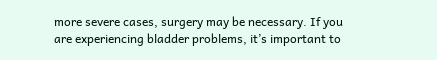more severe cases, surgery may be necessary. If you are experiencing bladder problems, it’s important to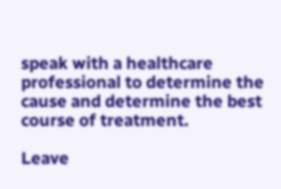speak with a healthcare professional to determine the cause and determine the best course of treatment.

Leave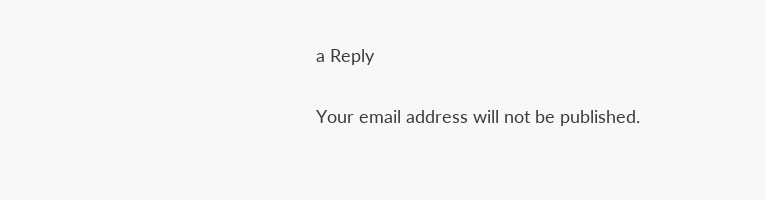a Reply

Your email address will not be published.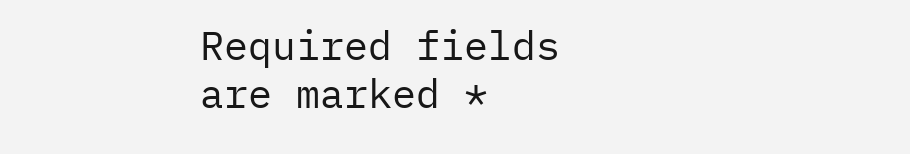Required fields are marked *